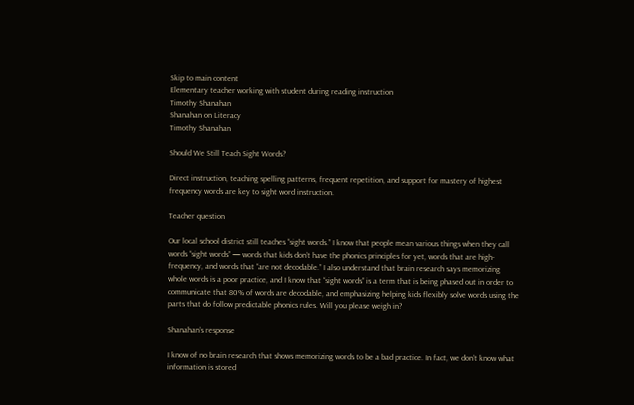Skip to main content
Elementary teacher working with student during reading instruction
Timothy Shanahan
Shanahan on Literacy
Timothy Shanahan

Should We Still Teach Sight Words?

Direct instruction, teaching spelling patterns, frequent repetition, and support for mastery of highest frequency words are key to sight word instruction.

Teacher question

Our local school district still teaches “sight words.” I know that people mean various things when they call words “sight words” — words that kids don’t have the phonics principles for yet, words that are high-frequency, and words that “are not decodable.” I also understand that brain research says memorizing whole words is a poor practice, and I know that “sight words” is a term that is being phased out in order to communicate that 80% of words are decodable, and emphasizing helping kids flexibly solve words using the parts that do follow predictable phonics rules. Will you please weigh in?

Shanahan’s response

I know of no brain research that shows memorizing words to be a bad practice. In fact, we don’t know what information is stored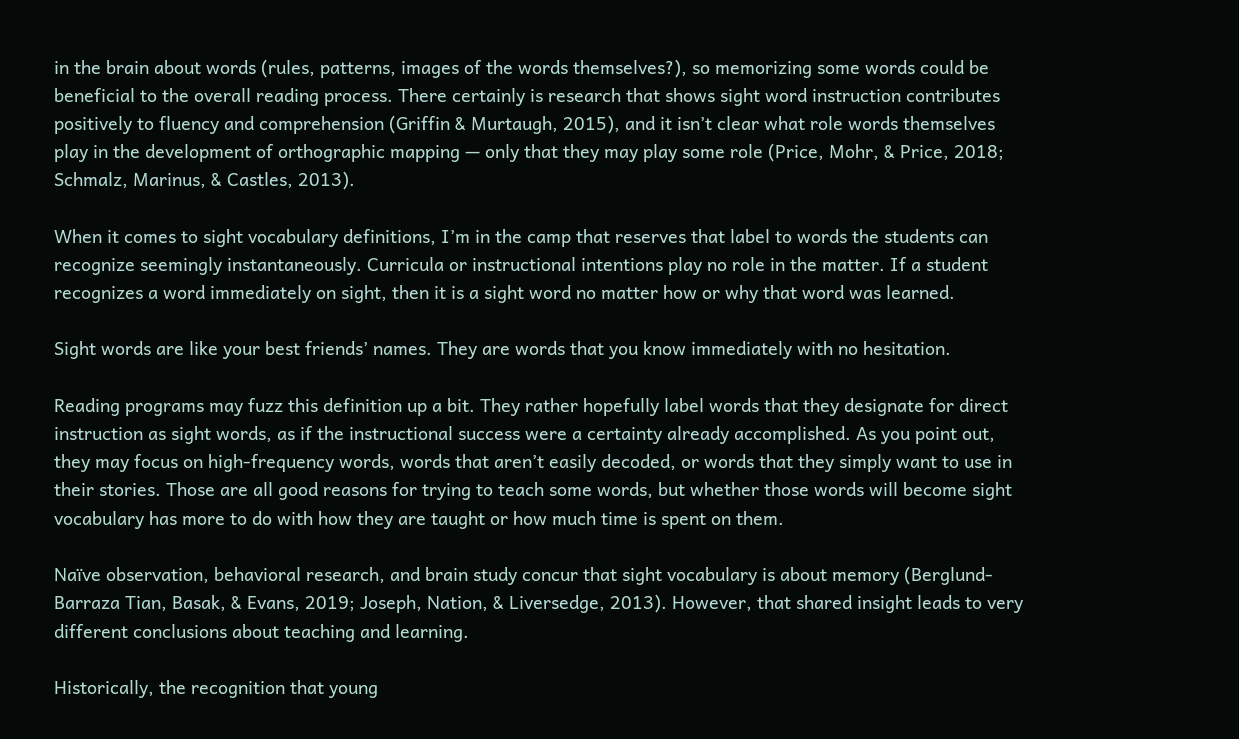in the brain about words (rules, patterns, images of the words themselves?), so memorizing some words could be beneficial to the overall reading process. There certainly is research that shows sight word instruction contributes positively to fluency and comprehension (Griffin & Murtaugh, 2015), and it isn’t clear what role words themselves play in the development of orthographic mapping — only that they may play some role (Price, Mohr, & Price, 2018; Schmalz, Marinus, & Castles, 2013).

When it comes to sight vocabulary definitions, I’m in the camp that reserves that label to words the students can recognize seemingly instantaneously. Curricula or instructional intentions play no role in the matter. If a student recognizes a word immediately on sight, then it is a sight word no matter how or why that word was learned.

Sight words are like your best friends’ names. They are words that you know immediately with no hesitation.

Reading programs may fuzz this definition up a bit. They rather hopefully label words that they designate for direct instruction as sight words, as if the instructional success were a certainty already accomplished. As you point out, they may focus on high-frequency words, words that aren’t easily decoded, or words that they simply want to use in their stories. Those are all good reasons for trying to teach some words, but whether those words will become sight vocabulary has more to do with how they are taught or how much time is spent on them.

Naïve observation, behavioral research, and brain study concur that sight vocabulary is about memory (Berglund-Barraza Tian, Basak, & Evans, 2019; Joseph, Nation, & Liversedge, 2013). However, that shared insight leads to very different conclusions about teaching and learning.

Historically, the recognition that young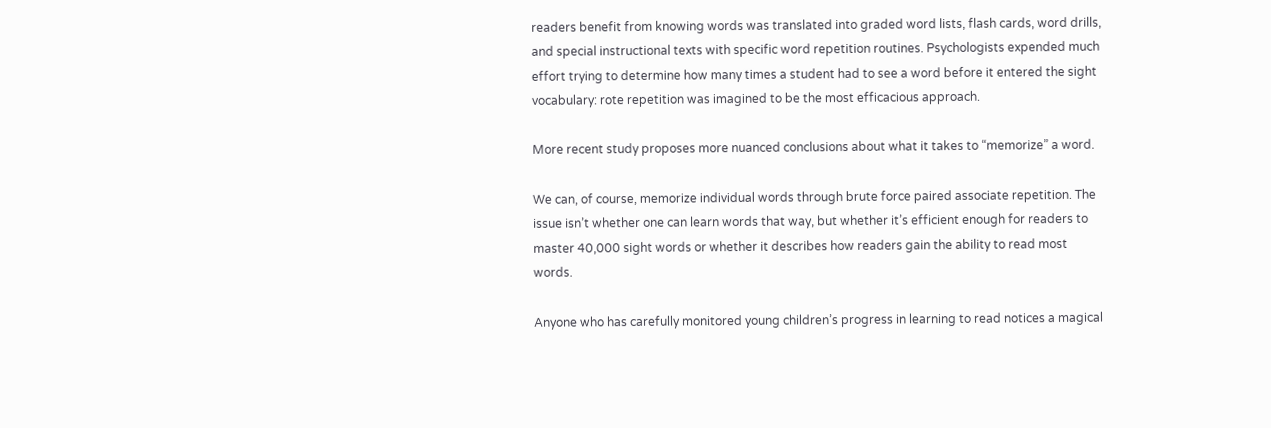readers benefit from knowing words was translated into graded word lists, flash cards, word drills, and special instructional texts with specific word repetition routines. Psychologists expended much effort trying to determine how many times a student had to see a word before it entered the sight vocabulary: rote repetition was imagined to be the most efficacious approach.

More recent study proposes more nuanced conclusions about what it takes to “memorize” a word.

We can, of course, memorize individual words through brute force paired associate repetition. The issue isn’t whether one can learn words that way, but whether it’s efficient enough for readers to master 40,000 sight words or whether it describes how readers gain the ability to read most words.

Anyone who has carefully monitored young children’s progress in learning to read notices a magical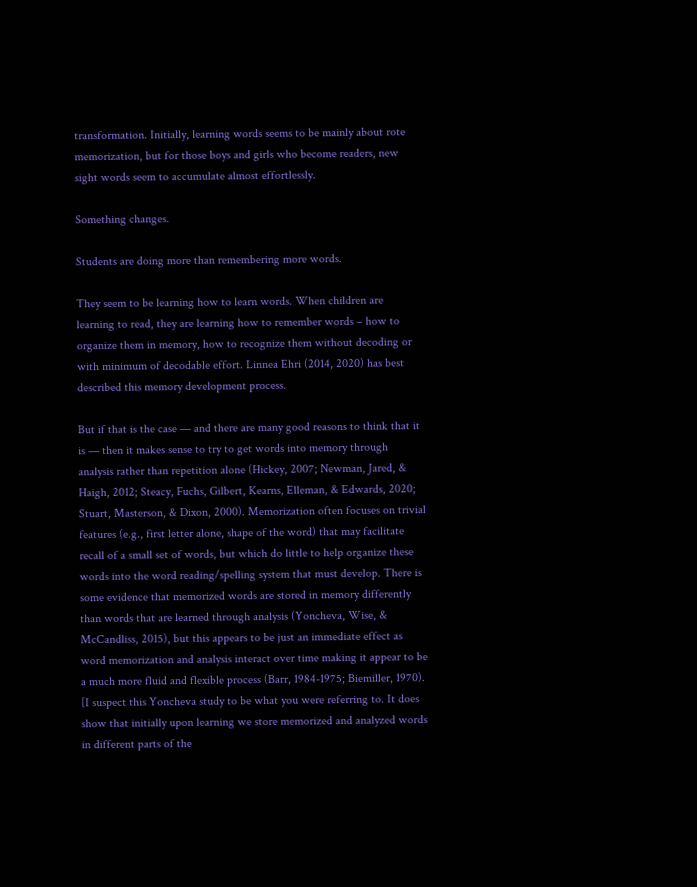transformation. Initially, learning words seems to be mainly about rote memorization, but for those boys and girls who become readers, new sight words seem to accumulate almost effortlessly.

Something changes.

Students are doing more than remembering more words.

They seem to be learning how to learn words. When children are learning to read, they are learning how to remember words – how to organize them in memory, how to recognize them without decoding or with minimum of decodable effort. Linnea Ehri (2014, 2020) has best described this memory development process.

But if that is the case — and there are many good reasons to think that it is — then it makes sense to try to get words into memory through analysis rather than repetition alone (Hickey, 2007; Newman, Jared, & Haigh, 2012; Steacy, Fuchs, Gilbert, Kearns, Elleman, & Edwards, 2020; Stuart, Masterson, & Dixon, 2000). Memorization often focuses on trivial features (e.g., first letter alone, shape of the word) that may facilitate recall of a small set of words, but which do little to help organize these words into the word reading/spelling system that must develop. There is some evidence that memorized words are stored in memory differently than words that are learned through analysis (Yoncheva, Wise, & McCandliss, 2015), but this appears to be just an immediate effect as word memorization and analysis interact over time making it appear to be a much more fluid and flexible process (Barr, 1984-1975; Biemiller, 1970). [I suspect this Yoncheva study to be what you were referring to. It does show that initially upon learning we store memorized and analyzed words in different parts of the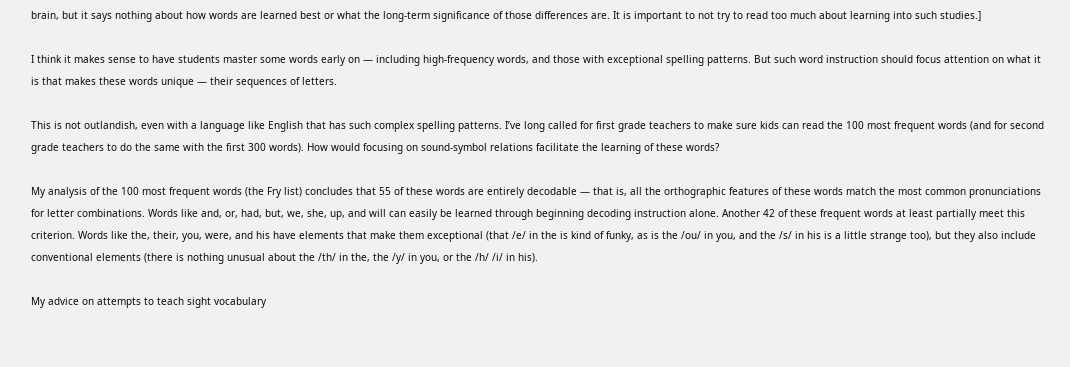brain, but it says nothing about how words are learned best or what the long-term significance of those differences are. It is important to not try to read too much about learning into such studies.]

I think it makes sense to have students master some words early on — including high-frequency words, and those with exceptional spelling patterns. But such word instruction should focus attention on what it is that makes these words unique — their sequences of letters.

This is not outlandish, even with a language like English that has such complex spelling patterns. I’ve long called for first grade teachers to make sure kids can read the 100 most frequent words (and for second grade teachers to do the same with the first 300 words). How would focusing on sound-symbol relations facilitate the learning of these words?

My analysis of the 100 most frequent words (the Fry list) concludes that 55 of these words are entirely decodable — that is, all the orthographic features of these words match the most common pronunciations for letter combinations. Words like and, or, had, but, we, she, up, and will can easily be learned through beginning decoding instruction alone. Another 42 of these frequent words at least partially meet this criterion. Words like the, their, you, were, and his have elements that make them exceptional (that /e/ in the is kind of funky, as is the /ou/ in you, and the /s/ in his is a little strange too), but they also include conventional elements (there is nothing unusual about the /th/ in the, the /y/ in you, or the /h/ /i/ in his).

My advice on attempts to teach sight vocabulary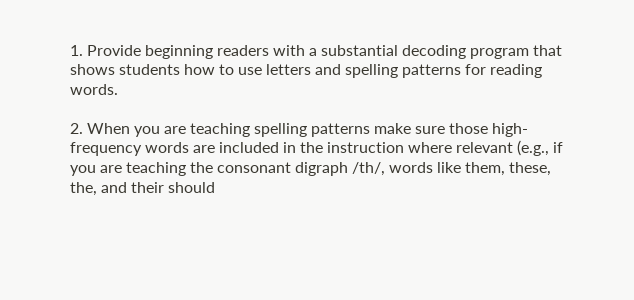1. Provide beginning readers with a substantial decoding program that shows students how to use letters and spelling patterns for reading words.

2. When you are teaching spelling patterns make sure those high-frequency words are included in the instruction where relevant (e.g., if you are teaching the consonant digraph /th/, words like them, these, the, and their should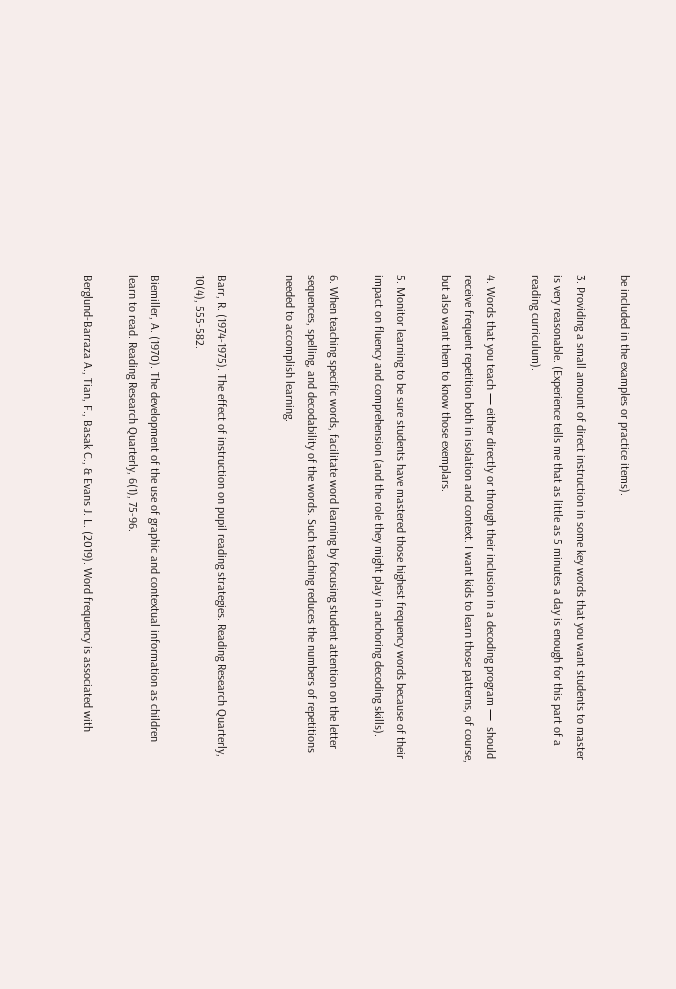be included in the examples or practice items).

3. Providing a small amount of direct instruction in some key words that you want students to master is very reasonable. (Experience tells me that as little as 5 minutes a day is enough for this part of a reading curriculum).

4. Words that you teach — either directly or through their inclusion in a decoding program —  should receive frequent repetition both in isolation and context. I want kids to learn those patterns, of course, but also want them to know those exemplars.

5. Monitor learning to be sure students have mastered those highest frequency words because of their impact on fluency and comprehension (and the role they might play in anchoring decoding skills).

6. When teaching specific words, facilitate word learning by focusing student attention on the letter sequences, spelling, and decodability of the words. Such teaching reduces the numbers of repetitions needed to accomplish learning.


Barr, R. (1974-1975). The effect of instruction on pupil reading strategies. Reading Research Quarterly, 10(4), 555-582.

Biemiller, A. (1970). The development of the use of graphic and contextual information as children learn to read. Reading Research Quarterly, 6(1), 75-96.

Berglund-Barraza A., Tian, F., Basak C., & Evans J. L. (2019). Word frequency is associated with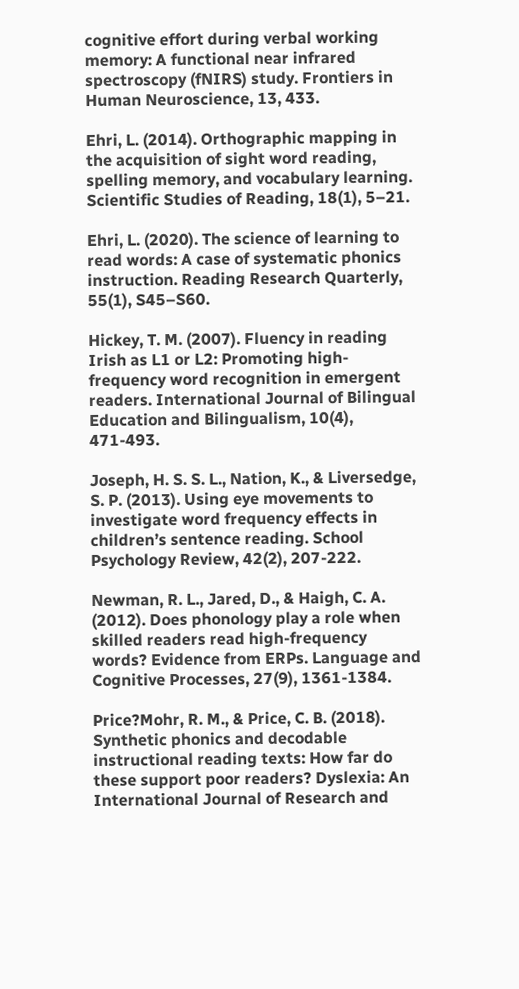cognitive effort during verbal working memory: A functional near infrared spectroscopy (fNIRS) study. Frontiers in Human Neuroscience, 13, 433.

Ehri, L. (2014). Orthographic mapping in the acquisition of sight word reading, spelling memory, and vocabulary learning. Scientific Studies of Reading, 18(1), 5–21.

Ehri, L. (2020). The science of learning to read words: A case of systematic phonics instruction. Reading Research Quarterly, 55(1), S45–S60.

Hickey, T. M. (2007). Fluency in reading Irish as L1 or L2: Promoting high-frequency word recognition in emergent readers. International Journal of Bilingual Education and Bilingualism, 10(4), 471-493.

Joseph, H. S. S. L., Nation, K., & Liversedge, S. P. (2013). Using eye movements to investigate word frequency effects in children’s sentence reading. School Psychology Review, 42(2), 207-222.

Newman, R. L., Jared, D., & Haigh, C. A. (2012). Does phonology play a role when skilled readers read high-frequency words? Evidence from ERPs. Language and Cognitive Processes, 27(9), 1361-1384.

Price?Mohr, R. M., & Price, C. B. (2018). Synthetic phonics and decodable instructional reading texts: How far do these support poor readers? Dyslexia: An International Journal of Research and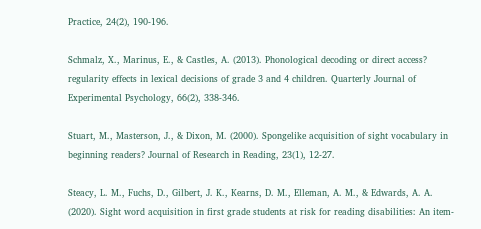Practice, 24(2), 190-196.

Schmalz, X., Marinus, E., & Castles, A. (2013). Phonological decoding or direct access? regularity effects in lexical decisions of grade 3 and 4 children. Quarterly Journal of Experimental Psychology, 66(2), 338-346.

Stuart, M., Masterson, J., & Dixon, M. (2000). Spongelike acquisition of sight vocabulary in beginning readers? Journal of Research in Reading, 23(1), 12-27.

Steacy, L. M., Fuchs, D., Gilbert, J. K., Kearns, D. M., Elleman, A. M., & Edwards, A. A. (2020). Sight word acquisition in first grade students at risk for reading disabilities: An item-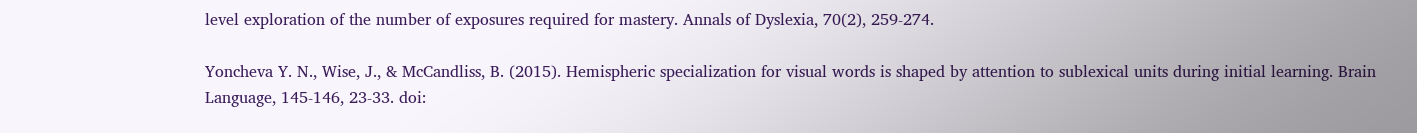level exploration of the number of exposures required for mastery. Annals of Dyslexia, 70(2), 259-274.

Yoncheva Y. N., Wise, J., & McCandliss, B. (2015). Hemispheric specialization for visual words is shaped by attention to sublexical units during initial learning. Brain Language, 145-146, 23-33. doi: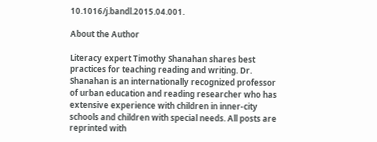10.1016/j.bandl.2015.04.001.

About the Author

Literacy expert Timothy Shanahan shares best practices for teaching reading and writing. Dr. Shanahan is an internationally recognized professor of urban education and reading researcher who has extensive experience with children in inner-city schools and children with special needs. All posts are reprinted with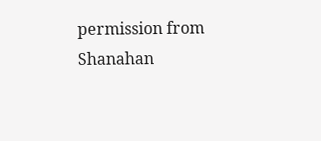permission from Shanahan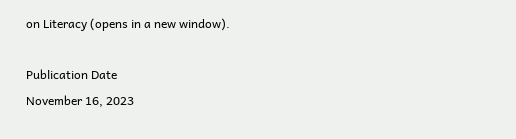on Literacy (opens in a new window).

Publication Date
November 16, 2023